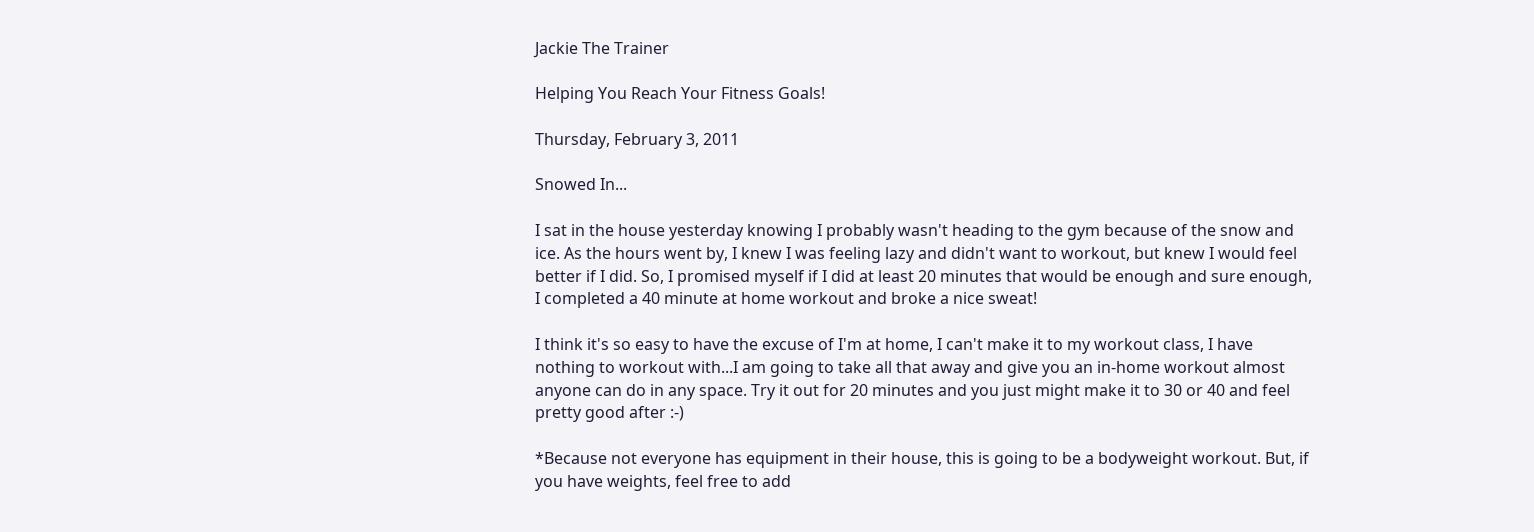Jackie The Trainer

Helping You Reach Your Fitness Goals!

Thursday, February 3, 2011

Snowed In...

I sat in the house yesterday knowing I probably wasn't heading to the gym because of the snow and ice. As the hours went by, I knew I was feeling lazy and didn't want to workout, but knew I would feel better if I did. So, I promised myself if I did at least 20 minutes that would be enough and sure enough, I completed a 40 minute at home workout and broke a nice sweat!

I think it's so easy to have the excuse of I'm at home, I can't make it to my workout class, I have nothing to workout with...I am going to take all that away and give you an in-home workout almost anyone can do in any space. Try it out for 20 minutes and you just might make it to 30 or 40 and feel pretty good after :-)

*Because not everyone has equipment in their house, this is going to be a bodyweight workout. But, if you have weights, feel free to add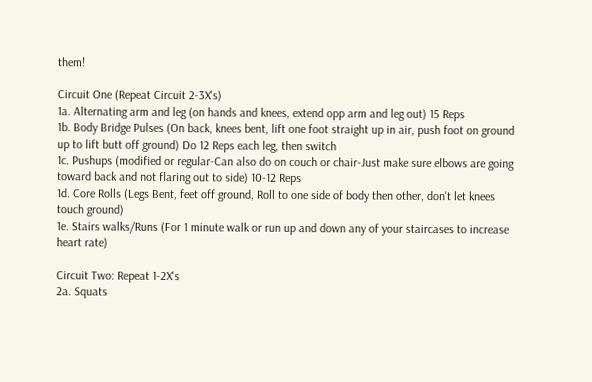them!

Circuit One (Repeat Circuit 2-3X's)
1a. Alternating arm and leg (on hands and knees, extend opp arm and leg out) 15 Reps
1b. Body Bridge Pulses (On back, knees bent, lift one foot straight up in air, push foot on ground up to lift butt off ground) Do 12 Reps each leg, then switch
1c. Pushups (modified or regular-Can also do on couch or chair-Just make sure elbows are going toward back and not flaring out to side) 10-12 Reps
1d. Core Rolls (Legs Bent, feet off ground, Roll to one side of body then other, don't let knees touch ground)
1e. Stairs walks/Runs (For 1 minute walk or run up and down any of your staircases to increase heart rate)

Circuit Two: Repeat 1-2X's
2a. Squats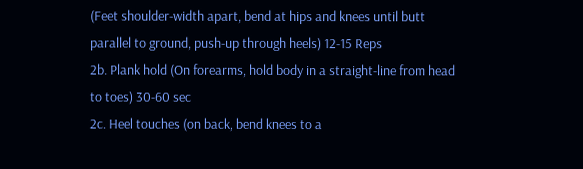(Feet shoulder-width apart, bend at hips and knees until butt parallel to ground, push-up through heels) 12-15 Reps
2b. Plank hold (On forearms, hold body in a straight-line from head to toes) 30-60 sec
2c. Heel touches (on back, bend knees to a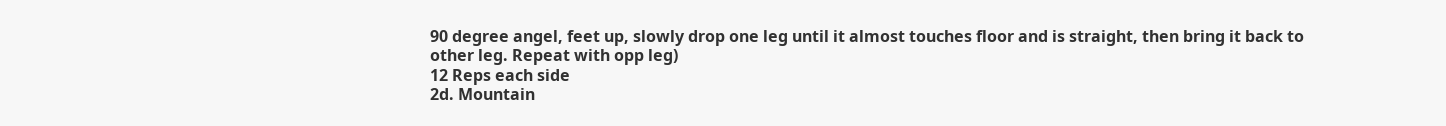90 degree angel, feet up, slowly drop one leg until it almost touches floor and is straight, then bring it back to other leg. Repeat with opp leg)
12 Reps each side
2d. Mountain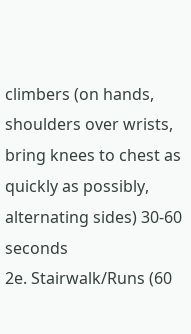climbers (on hands, shoulders over wrists, bring knees to chest as quickly as possibly, alternating sides) 30-60 seconds
2e. Stairwalk/Runs (60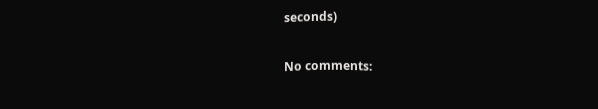seconds)

No comments: